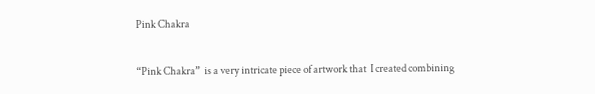Pink Chakra

“Pink Chakra”  is a very intricate piece of artwork that  I created combining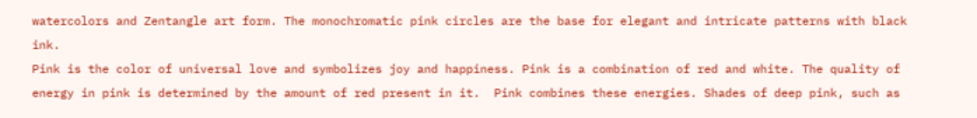watercolors and Zentangle art form. The monochromatic pink circles are the base for elegant and intricate patterns with black ink.
Pink is the color of universal love and symbolizes joy and happiness. Pink is a combination of red and white. The quality of energy in pink is determined by the amount of red present in it.  Pink combines these energies. Shades of deep pink, such as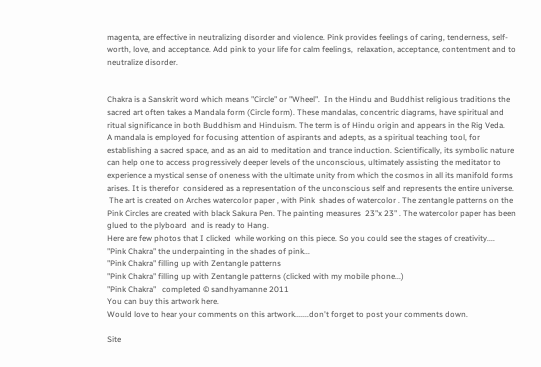magenta, are effective in neutralizing disorder and violence. Pink provides feelings of caring, tenderness, self-worth, love, and acceptance. Add pink to your life for calm feelings,  relaxation, acceptance, contentment and to neutralize disorder.


Chakra is a Sanskrit word which means "Circle" or "Wheel".  In the Hindu and Buddhist religious traditions the sacred art often takes a Mandala form (Circle form). These mandalas, concentric diagrams, have spiritual and ritual significance in both Buddhism and Hinduism. The term is of Hindu origin and appears in the Rig Veda.
A mandala is employed for focusing attention of aspirants and adepts, as a spiritual teaching tool, for establishing a sacred space, and as an aid to meditation and trance induction. Scientifically, its symbolic nature can help one to access progressively deeper levels of the unconscious, ultimately assisting the meditator to experience a mystical sense of oneness with the ultimate unity from which the cosmos in all its manifold forms arises. It is therefor  considered as a representation of the unconscious self and represents the entire universe.
 The art is created on Arches watercolor paper , with Pink  shades of watercolor . The zentangle patterns on the Pink Circles are created with black Sakura Pen. The painting measures  23"x 23" . The watercolor paper has been glued to the plyboard  and is ready to Hang.
Here are few photos that I clicked  while working on this piece. So you could see the stages of creativity....
"Pink Chakra" the underpainting in the shades of pink...
"Pink Chakra" filling up with Zentangle patterns
"Pink Chakra" filling up with Zentangle patterns (clicked with my mobile phone...)
"Pink Chakra"   completed © sandhyamanne 2011
You can buy this artwork here.
Would love to hear your comments on this artwork.......don't forget to post your comments down.

Site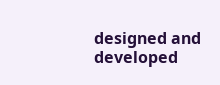designed and developed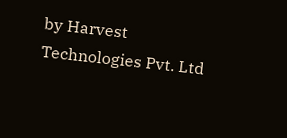by Harvest Technologies Pvt. Ltd